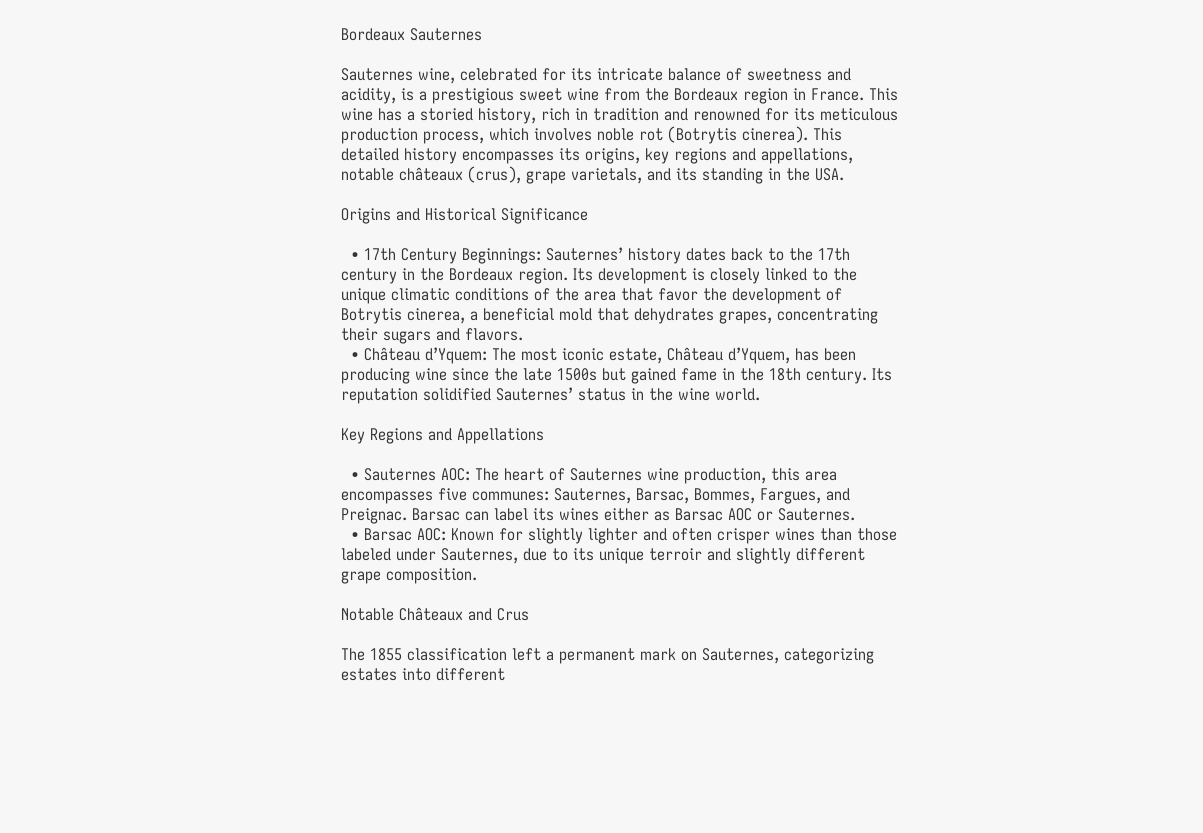Bordeaux Sauternes

Sauternes wine, celebrated for its intricate balance of sweetness and acidity, is a prestigious sweet wine from the Bordeaux region in France. This wine has a storied history, rich in tradition and renowned for its meticulous production process, which involves noble rot (Botrytis cinerea). This detailed history encompasses its origins, key regions and appellations, notable châteaux (crus), grape varietals, and its standing in the USA.

Origins and Historical Significance

  • 17th Century Beginnings: Sauternes’ history dates back to the 17th century in the Bordeaux region. Its development is closely linked to the unique climatic conditions of the area that favor the development of Botrytis cinerea, a beneficial mold that dehydrates grapes, concentrating their sugars and flavors.
  • Château d’Yquem: The most iconic estate, Château d’Yquem, has been producing wine since the late 1500s but gained fame in the 18th century. Its reputation solidified Sauternes’ status in the wine world.

Key Regions and Appellations

  • Sauternes AOC: The heart of Sauternes wine production, this area encompasses five communes: Sauternes, Barsac, Bommes, Fargues, and Preignac. Barsac can label its wines either as Barsac AOC or Sauternes.
  • Barsac AOC: Known for slightly lighter and often crisper wines than those labeled under Sauternes, due to its unique terroir and slightly different grape composition.

Notable Châteaux and Crus

The 1855 classification left a permanent mark on Sauternes, categorizing estates into different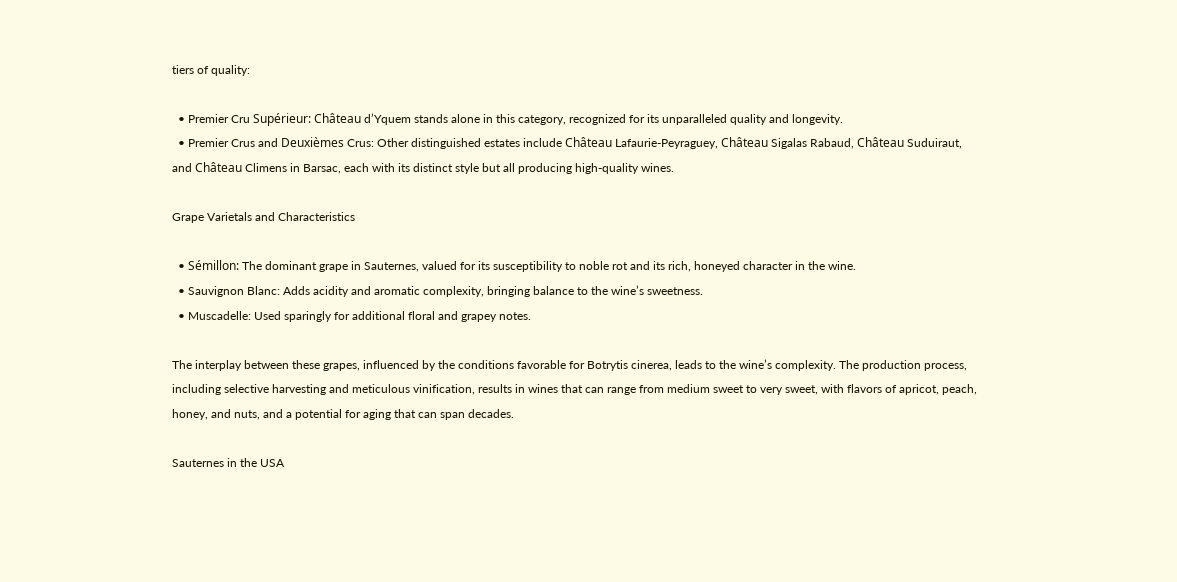tiers of quality:

  • Premier Cru Supérieur: Château d’Yquem stands alone in this category, recognized for its unparalleled quality and longevity.
  • Premier Crus and Deuxièmes Crus: Other distinguished estates include Château Lafaurie-Peyraguey, Château Sigalas Rabaud, Château Suduiraut, and Château Climens in Barsac, each with its distinct style but all producing high-quality wines.

Grape Varietals and Characteristics

  • Sémillon: The dominant grape in Sauternes, valued for its susceptibility to noble rot and its rich, honeyed character in the wine.
  • Sauvignon Blanc: Adds acidity and aromatic complexity, bringing balance to the wine’s sweetness.
  • Muscadelle: Used sparingly for additional floral and grapey notes.

The interplay between these grapes, influenced by the conditions favorable for Botrytis cinerea, leads to the wine’s complexity. The production process, including selective harvesting and meticulous vinification, results in wines that can range from medium sweet to very sweet, with flavors of apricot, peach, honey, and nuts, and a potential for aging that can span decades.

Sauternes in the USA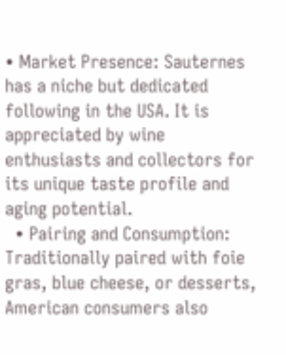• Market Presence: Sauternes has a niche but dedicated following in the USA. It is appreciated by wine enthusiasts and collectors for its unique taste profile and aging potential.
  • Pairing and Consumption: Traditionally paired with foie gras, blue cheese, or desserts, American consumers also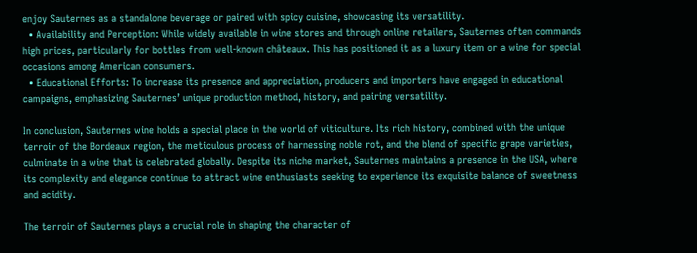enjoy Sauternes as a standalone beverage or paired with spicy cuisine, showcasing its versatility.
  • Availability and Perception: While widely available in wine stores and through online retailers, Sauternes often commands high prices, particularly for bottles from well-known châteaux. This has positioned it as a luxury item or a wine for special occasions among American consumers.
  • Educational Efforts: To increase its presence and appreciation, producers and importers have engaged in educational campaigns, emphasizing Sauternes’ unique production method, history, and pairing versatility.

In conclusion, Sauternes wine holds a special place in the world of viticulture. Its rich history, combined with the unique terroir of the Bordeaux region, the meticulous process of harnessing noble rot, and the blend of specific grape varieties, culminate in a wine that is celebrated globally. Despite its niche market, Sauternes maintains a presence in the USA, where its complexity and elegance continue to attract wine enthusiasts seeking to experience its exquisite balance of sweetness and acidity.

The terroir of Sauternes plays a crucial role in shaping the character of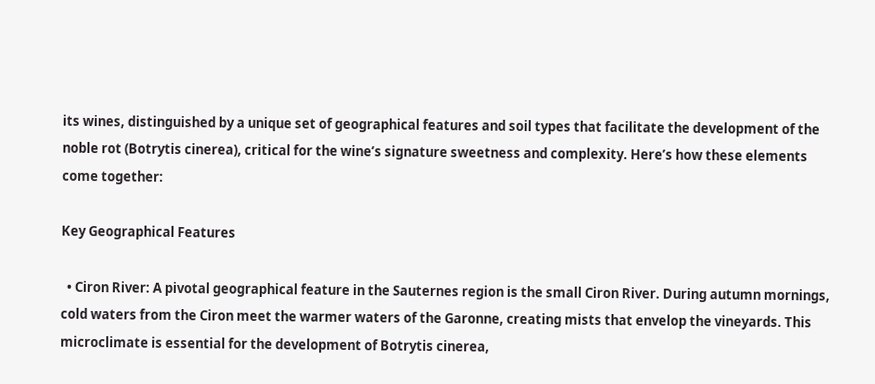its wines, distinguished by a unique set of geographical features and soil types that facilitate the development of the noble rot (Botrytis cinerea), critical for the wine’s signature sweetness and complexity. Here’s how these elements come together:

Key Geographical Features

  • Ciron River: A pivotal geographical feature in the Sauternes region is the small Ciron River. During autumn mornings, cold waters from the Ciron meet the warmer waters of the Garonne, creating mists that envelop the vineyards. This microclimate is essential for the development of Botrytis cinerea,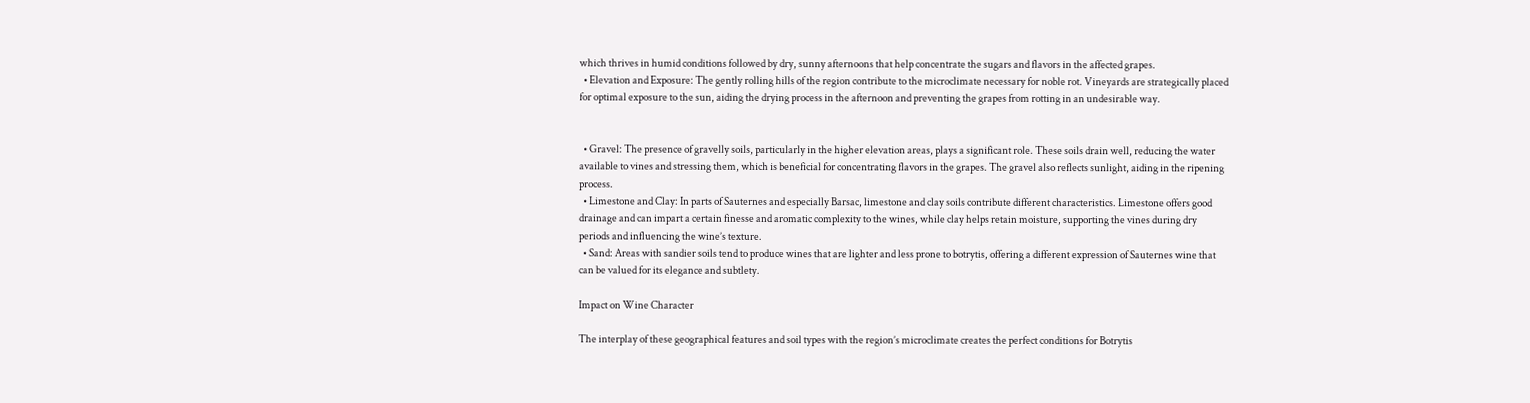which thrives in humid conditions followed by dry, sunny afternoons that help concentrate the sugars and flavors in the affected grapes.
  • Elevation and Exposure: The gently rolling hills of the region contribute to the microclimate necessary for noble rot. Vineyards are strategically placed for optimal exposure to the sun, aiding the drying process in the afternoon and preventing the grapes from rotting in an undesirable way.


  • Gravel: The presence of gravelly soils, particularly in the higher elevation areas, plays a significant role. These soils drain well, reducing the water available to vines and stressing them, which is beneficial for concentrating flavors in the grapes. The gravel also reflects sunlight, aiding in the ripening process.
  • Limestone and Clay: In parts of Sauternes and especially Barsac, limestone and clay soils contribute different characteristics. Limestone offers good drainage and can impart a certain finesse and aromatic complexity to the wines, while clay helps retain moisture, supporting the vines during dry periods and influencing the wine’s texture.
  • Sand: Areas with sandier soils tend to produce wines that are lighter and less prone to botrytis, offering a different expression of Sauternes wine that can be valued for its elegance and subtlety.

Impact on Wine Character

The interplay of these geographical features and soil types with the region’s microclimate creates the perfect conditions for Botrytis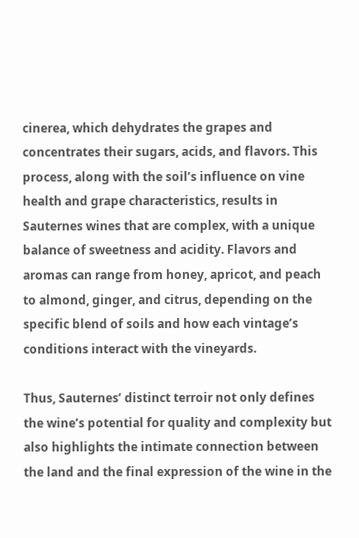cinerea, which dehydrates the grapes and concentrates their sugars, acids, and flavors. This process, along with the soil’s influence on vine health and grape characteristics, results in Sauternes wines that are complex, with a unique balance of sweetness and acidity. Flavors and aromas can range from honey, apricot, and peach to almond, ginger, and citrus, depending on the specific blend of soils and how each vintage’s conditions interact with the vineyards.

Thus, Sauternes’ distinct terroir not only defines the wine’s potential for quality and complexity but also highlights the intimate connection between the land and the final expression of the wine in the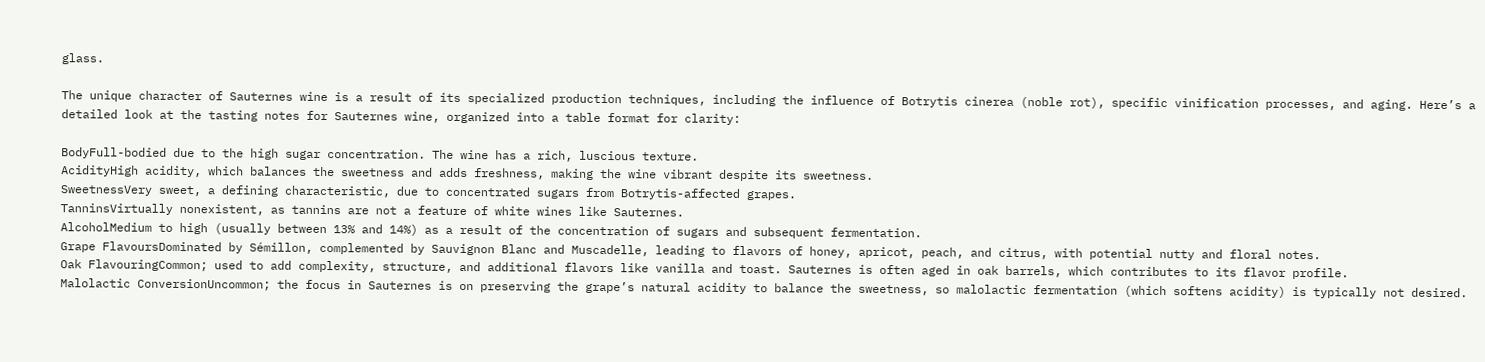glass.

The unique character of Sauternes wine is a result of its specialized production techniques, including the influence of Botrytis cinerea (noble rot), specific vinification processes, and aging. Here’s a detailed look at the tasting notes for Sauternes wine, organized into a table format for clarity:

BodyFull-bodied due to the high sugar concentration. The wine has a rich, luscious texture.
AcidityHigh acidity, which balances the sweetness and adds freshness, making the wine vibrant despite its sweetness.
SweetnessVery sweet, a defining characteristic, due to concentrated sugars from Botrytis-affected grapes.
TanninsVirtually nonexistent, as tannins are not a feature of white wines like Sauternes.
AlcoholMedium to high (usually between 13% and 14%) as a result of the concentration of sugars and subsequent fermentation.
Grape FlavoursDominated by Sémillon, complemented by Sauvignon Blanc and Muscadelle, leading to flavors of honey, apricot, peach, and citrus, with potential nutty and floral notes.
Oak FlavouringCommon; used to add complexity, structure, and additional flavors like vanilla and toast. Sauternes is often aged in oak barrels, which contributes to its flavor profile.
Malolactic ConversionUncommon; the focus in Sauternes is on preserving the grape’s natural acidity to balance the sweetness, so malolactic fermentation (which softens acidity) is typically not desired.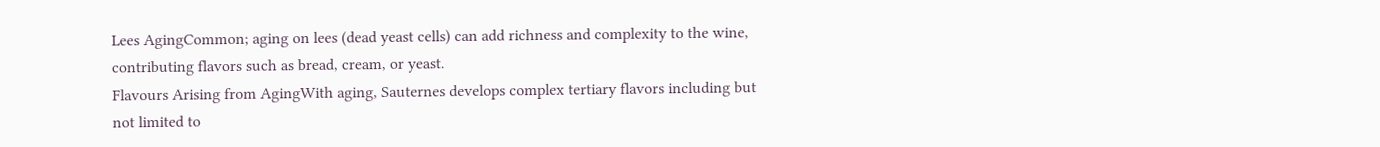Lees AgingCommon; aging on lees (dead yeast cells) can add richness and complexity to the wine, contributing flavors such as bread, cream, or yeast.
Flavours Arising from AgingWith aging, Sauternes develops complex tertiary flavors including but not limited to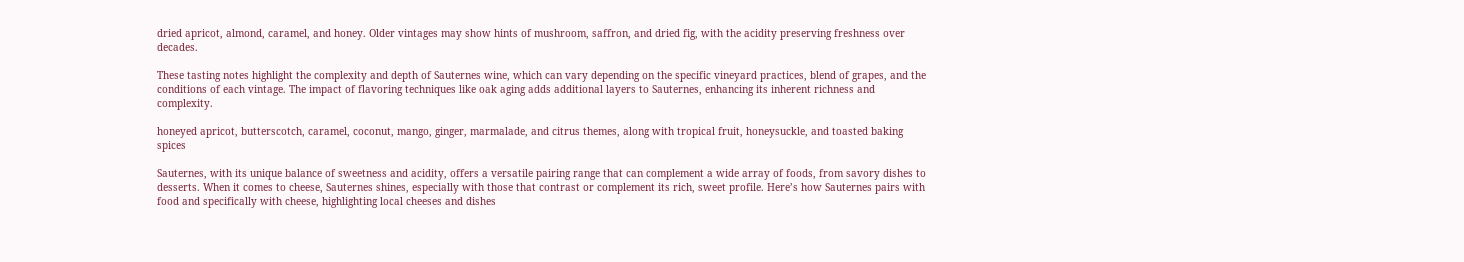dried apricot, almond, caramel, and honey. Older vintages may show hints of mushroom, saffron, and dried fig, with the acidity preserving freshness over decades.

These tasting notes highlight the complexity and depth of Sauternes wine, which can vary depending on the specific vineyard practices, blend of grapes, and the conditions of each vintage. The impact of flavoring techniques like oak aging adds additional layers to Sauternes, enhancing its inherent richness and complexity.

honeyed apricot, butterscotch, caramel, coconut, mango, ginger, marmalade, and citrus themes, along with tropical fruit, honeysuckle, and toasted baking spices

Sauternes, with its unique balance of sweetness and acidity, offers a versatile pairing range that can complement a wide array of foods, from savory dishes to desserts. When it comes to cheese, Sauternes shines, especially with those that contrast or complement its rich, sweet profile. Here’s how Sauternes pairs with food and specifically with cheese, highlighting local cheeses and dishes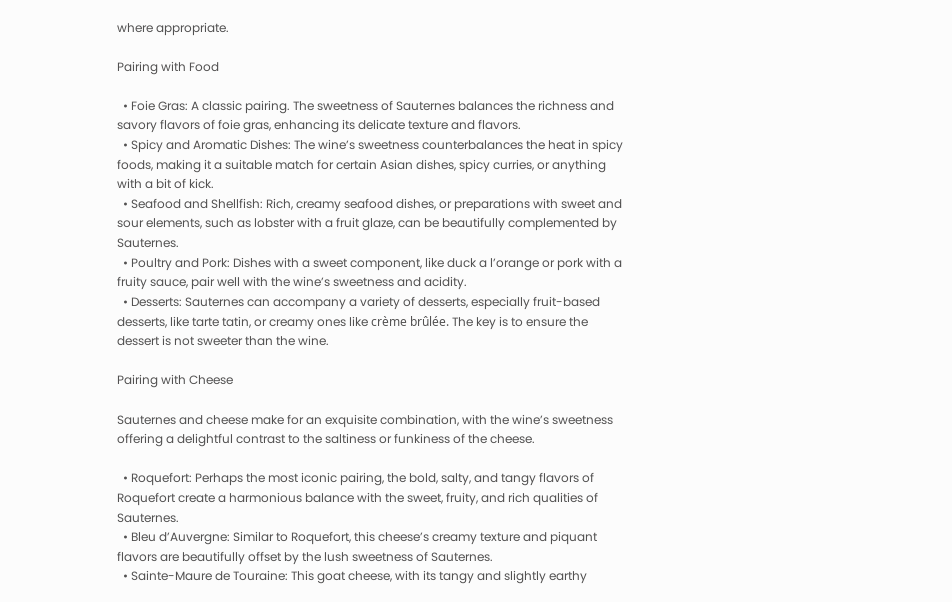where appropriate.

Pairing with Food

  • Foie Gras: A classic pairing. The sweetness of Sauternes balances the richness and savory flavors of foie gras, enhancing its delicate texture and flavors.
  • Spicy and Aromatic Dishes: The wine’s sweetness counterbalances the heat in spicy foods, making it a suitable match for certain Asian dishes, spicy curries, or anything with a bit of kick.
  • Seafood and Shellfish: Rich, creamy seafood dishes, or preparations with sweet and sour elements, such as lobster with a fruit glaze, can be beautifully complemented by Sauternes.
  • Poultry and Pork: Dishes with a sweet component, like duck a l’orange or pork with a fruity sauce, pair well with the wine’s sweetness and acidity.
  • Desserts: Sauternes can accompany a variety of desserts, especially fruit-based desserts, like tarte tatin, or creamy ones like crème brûlée. The key is to ensure the dessert is not sweeter than the wine.

Pairing with Cheese

Sauternes and cheese make for an exquisite combination, with the wine’s sweetness offering a delightful contrast to the saltiness or funkiness of the cheese.

  • Roquefort: Perhaps the most iconic pairing, the bold, salty, and tangy flavors of Roquefort create a harmonious balance with the sweet, fruity, and rich qualities of Sauternes.
  • Bleu d’Auvergne: Similar to Roquefort, this cheese’s creamy texture and piquant flavors are beautifully offset by the lush sweetness of Sauternes.
  • Sainte-Maure de Touraine: This goat cheese, with its tangy and slightly earthy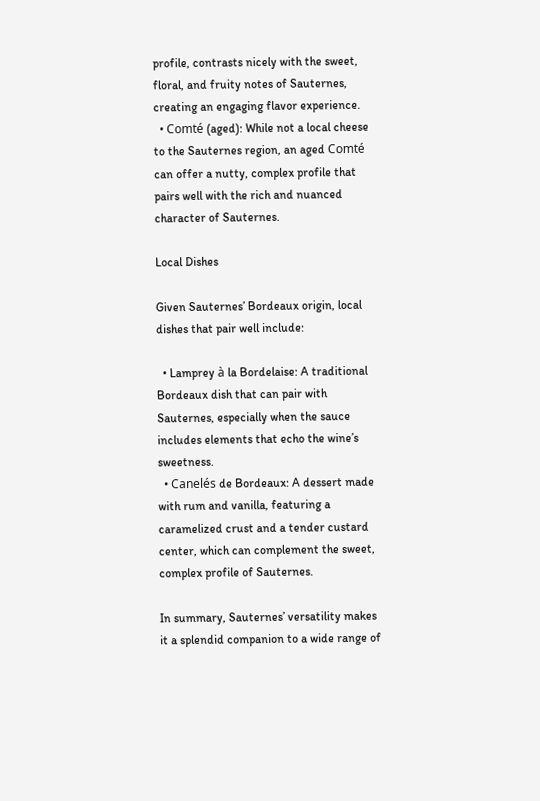profile, contrasts nicely with the sweet, floral, and fruity notes of Sauternes, creating an engaging flavor experience.
  • Comté (aged): While not a local cheese to the Sauternes region, an aged Comté can offer a nutty, complex profile that pairs well with the rich and nuanced character of Sauternes.

Local Dishes

Given Sauternes’ Bordeaux origin, local dishes that pair well include:

  • Lamprey à la Bordelaise: A traditional Bordeaux dish that can pair with Sauternes, especially when the sauce includes elements that echo the wine’s sweetness.
  • Canelés de Bordeaux: A dessert made with rum and vanilla, featuring a caramelized crust and a tender custard center, which can complement the sweet, complex profile of Sauternes.

In summary, Sauternes’ versatility makes it a splendid companion to a wide range of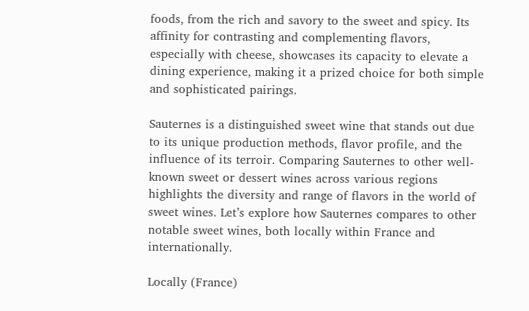foods, from the rich and savory to the sweet and spicy. Its affinity for contrasting and complementing flavors, especially with cheese, showcases its capacity to elevate a dining experience, making it a prized choice for both simple and sophisticated pairings.

Sauternes is a distinguished sweet wine that stands out due to its unique production methods, flavor profile, and the influence of its terroir. Comparing Sauternes to other well-known sweet or dessert wines across various regions highlights the diversity and range of flavors in the world of sweet wines. Let’s explore how Sauternes compares to other notable sweet wines, both locally within France and internationally.

Locally (France)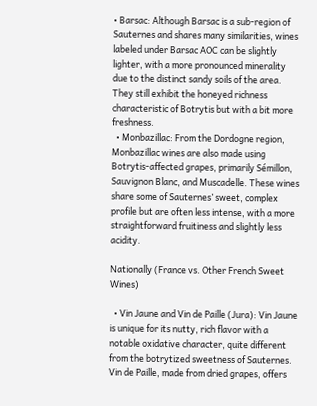• Barsac: Although Barsac is a sub-region of Sauternes and shares many similarities, wines labeled under Barsac AOC can be slightly lighter, with a more pronounced minerality due to the distinct sandy soils of the area. They still exhibit the honeyed richness characteristic of Botrytis but with a bit more freshness.
  • Monbazillac: From the Dordogne region, Monbazillac wines are also made using Botrytis-affected grapes, primarily Sémillon, Sauvignon Blanc, and Muscadelle. These wines share some of Sauternes’ sweet, complex profile but are often less intense, with a more straightforward fruitiness and slightly less acidity.

Nationally (France vs. Other French Sweet Wines)

  • Vin Jaune and Vin de Paille (Jura): Vin Jaune is unique for its nutty, rich flavor with a notable oxidative character, quite different from the botrytized sweetness of Sauternes. Vin de Paille, made from dried grapes, offers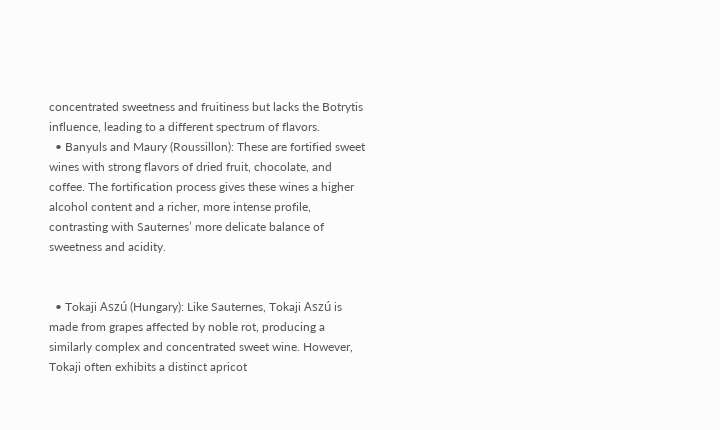concentrated sweetness and fruitiness but lacks the Botrytis influence, leading to a different spectrum of flavors.
  • Banyuls and Maury (Roussillon): These are fortified sweet wines with strong flavors of dried fruit, chocolate, and coffee. The fortification process gives these wines a higher alcohol content and a richer, more intense profile, contrasting with Sauternes’ more delicate balance of sweetness and acidity.


  • Tokaji Aszú (Hungary): Like Sauternes, Tokaji Aszú is made from grapes affected by noble rot, producing a similarly complex and concentrated sweet wine. However, Tokaji often exhibits a distinct apricot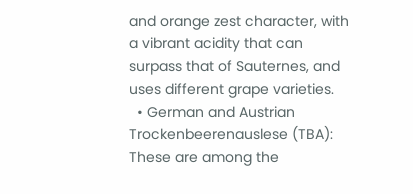and orange zest character, with a vibrant acidity that can surpass that of Sauternes, and uses different grape varieties.
  • German and Austrian Trockenbeerenauslese (TBA): These are among the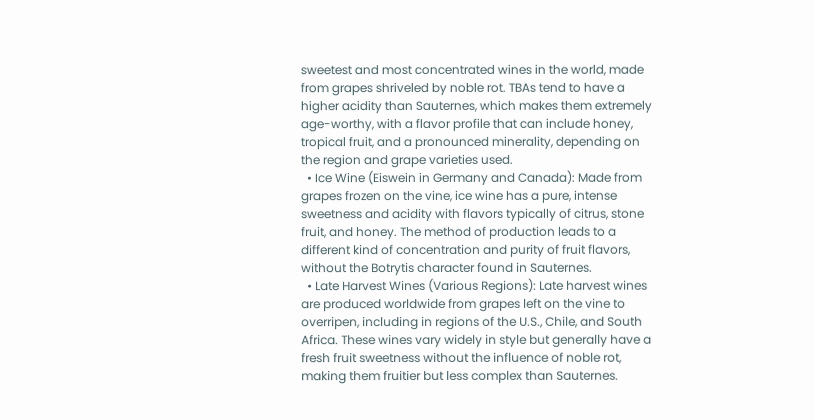sweetest and most concentrated wines in the world, made from grapes shriveled by noble rot. TBAs tend to have a higher acidity than Sauternes, which makes them extremely age-worthy, with a flavor profile that can include honey, tropical fruit, and a pronounced minerality, depending on the region and grape varieties used.
  • Ice Wine (Eiswein in Germany and Canada): Made from grapes frozen on the vine, ice wine has a pure, intense sweetness and acidity with flavors typically of citrus, stone fruit, and honey. The method of production leads to a different kind of concentration and purity of fruit flavors, without the Botrytis character found in Sauternes.
  • Late Harvest Wines (Various Regions): Late harvest wines are produced worldwide from grapes left on the vine to overripen, including in regions of the U.S., Chile, and South Africa. These wines vary widely in style but generally have a fresh fruit sweetness without the influence of noble rot, making them fruitier but less complex than Sauternes.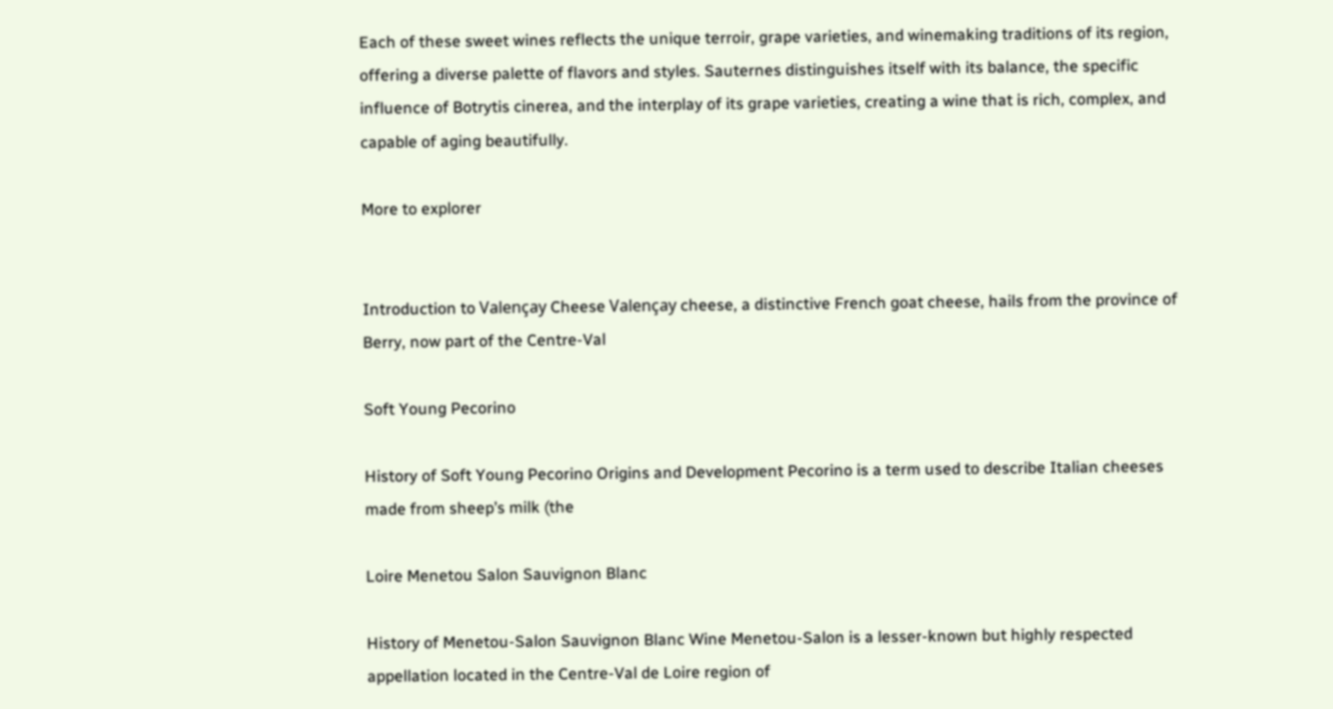Each of these sweet wines reflects the unique terroir, grape varieties, and winemaking traditions of its region, offering a diverse palette of flavors and styles. Sauternes distinguishes itself with its balance, the specific influence of Botrytis cinerea, and the interplay of its grape varieties, creating a wine that is rich, complex, and capable of aging beautifully.

More to explorer


Introduction to Valençay Cheese Valençay cheese, a distinctive French goat cheese, hails from the province of Berry, now part of the Centre-Val

Soft Young Pecorino

History of Soft Young Pecorino Origins and Development Pecorino is a term used to describe Italian cheeses made from sheep’s milk (the

Loire Menetou Salon Sauvignon Blanc

History of Menetou-Salon Sauvignon Blanc Wine Menetou-Salon is a lesser-known but highly respected appellation located in the Centre-Val de Loire region of